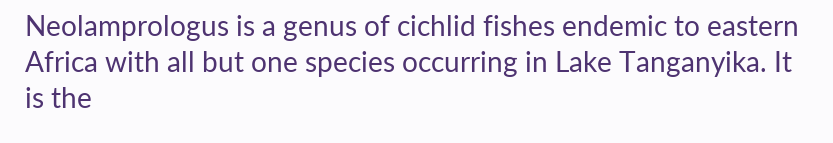Neolamprologus is a genus of cichlid fishes endemic to eastern Africa with all but one species occurring in Lake Tanganyika. It is the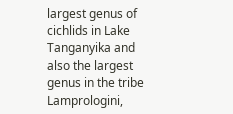largest genus of cichlids in Lake Tanganyika and also the largest genus in the tribe Lamprologini,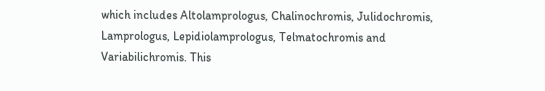which includes Altolamprologus, Chalinochromis, Julidochromis, Lamprologus, Lepidiolamprologus, Telmatochromis and Variabilichromis. This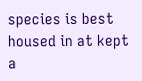species is best housed in at kept a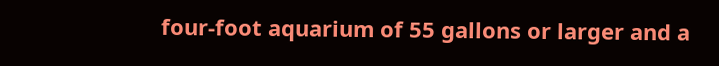four-foot aquarium of 55 gallons or larger and a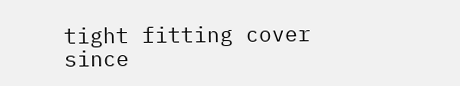tight fitting cover since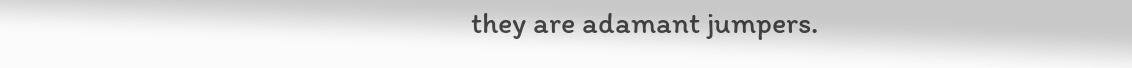they are adamant jumpers.